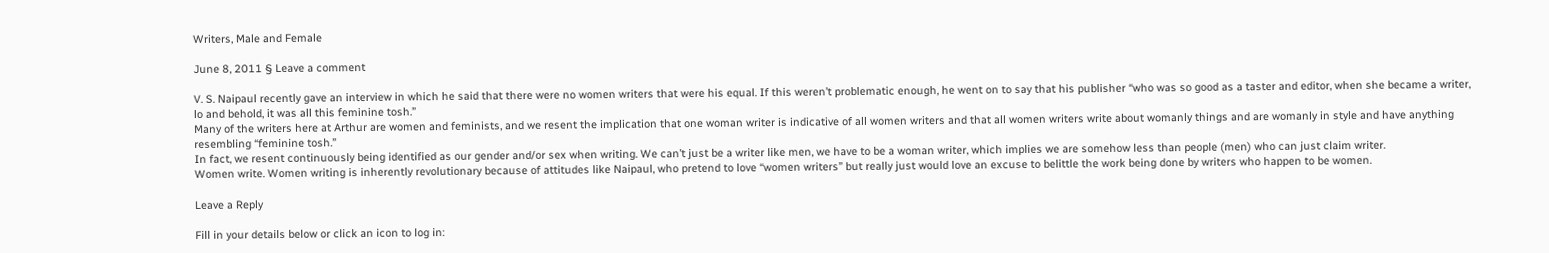Writers, Male and Female

June 8, 2011 § Leave a comment

V. S. Naipaul recently gave an interview in which he said that there were no women writers that were his equal. If this weren’t problematic enough, he went on to say that his publisher “who was so good as a taster and editor, when she became a writer, lo and behold, it was all this feminine tosh.”
Many of the writers here at Arthur are women and feminists, and we resent the implication that one woman writer is indicative of all women writers and that all women writers write about womanly things and are womanly in style and have anything resembling “feminine tosh.”
In fact, we resent continuously being identified as our gender and/or sex when writing. We can’t just be a writer like men, we have to be a woman writer, which implies we are somehow less than people (men) who can just claim writer.
Women write. Women writing is inherently revolutionary because of attitudes like Naipaul, who pretend to love “women writers” but really just would love an excuse to belittle the work being done by writers who happen to be women.

Leave a Reply

Fill in your details below or click an icon to log in: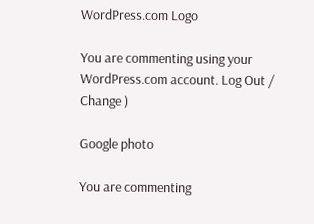WordPress.com Logo

You are commenting using your WordPress.com account. Log Out /  Change )

Google photo

You are commenting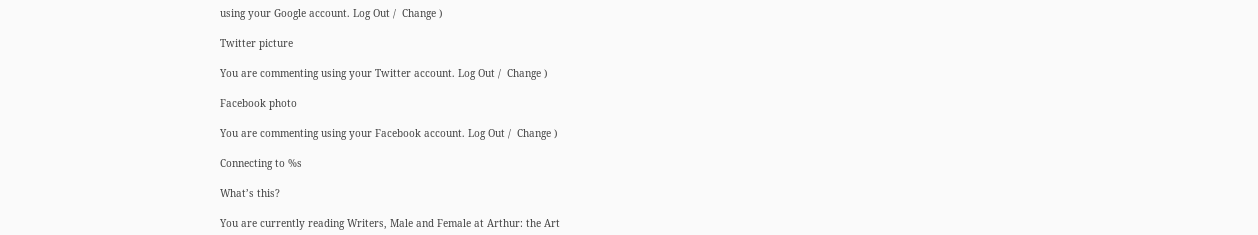using your Google account. Log Out /  Change )

Twitter picture

You are commenting using your Twitter account. Log Out /  Change )

Facebook photo

You are commenting using your Facebook account. Log Out /  Change )

Connecting to %s

What’s this?

You are currently reading Writers, Male and Female at Arthur: the Art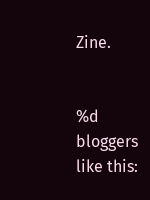Zine.


%d bloggers like this: